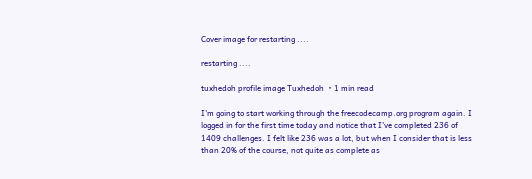Cover image for restarting ....

restarting ....

tuxhedoh profile image Tuxhedoh ・1 min read

I'm going to start working through the freecodecamp.org program again. I logged in for the first time today and notice that I've completed 236 of 1409 challenges. I felt like 236 was a lot, but when I consider that is less than 20% of the course, not quite as complete as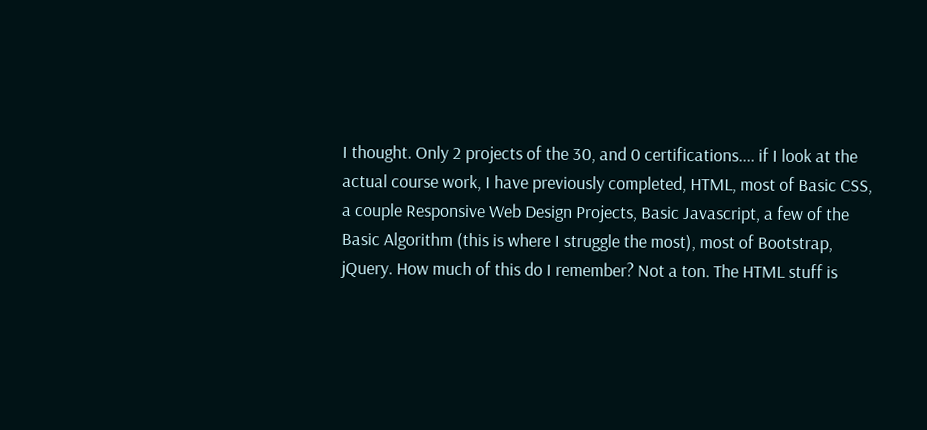I thought. Only 2 projects of the 30, and 0 certifications.... if I look at the actual course work, I have previously completed, HTML, most of Basic CSS, a couple Responsive Web Design Projects, Basic Javascript, a few of the Basic Algorithm (this is where I struggle the most), most of Bootstrap, jQuery. How much of this do I remember? Not a ton. The HTML stuff is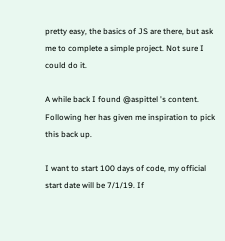pretty easy, the basics of JS are there, but ask me to complete a simple project. Not sure I could do it.

A while back I found @aspittel 's content. Following her has given me inspiration to pick this back up.

I want to start 100 days of code, my official start date will be 7/1/19. If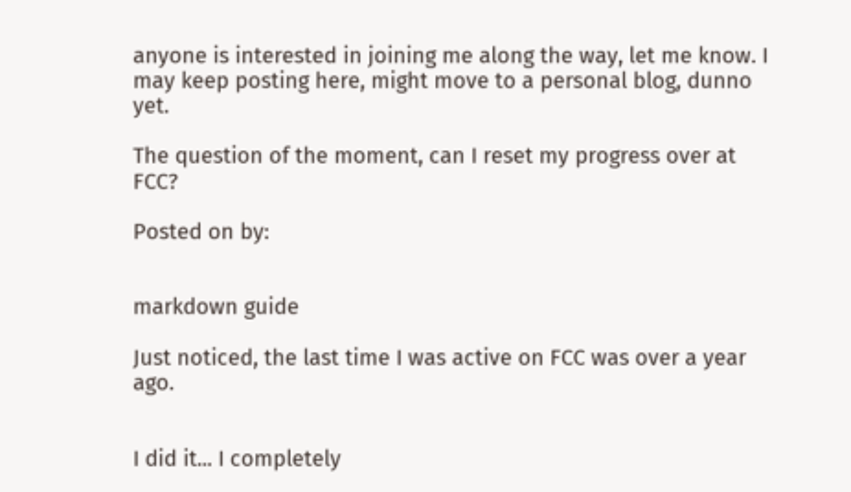anyone is interested in joining me along the way, let me know. I may keep posting here, might move to a personal blog, dunno yet.

The question of the moment, can I reset my progress over at FCC?

Posted on by:


markdown guide

Just noticed, the last time I was active on FCC was over a year ago.


I did it... I completely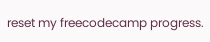reset my freecodecamp progress.